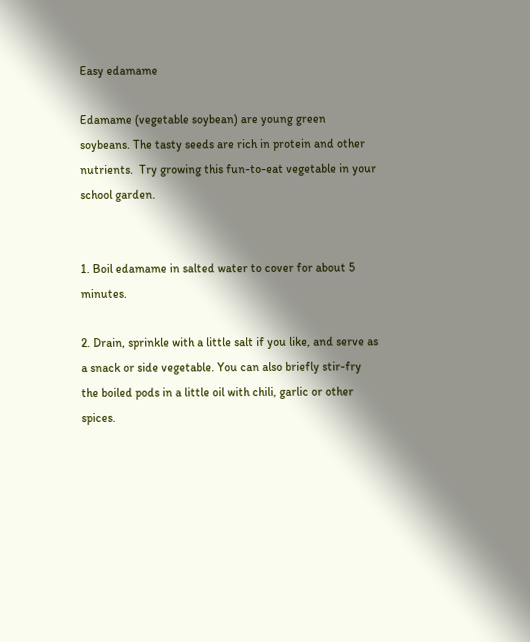Easy edamame

Edamame (vegetable soybean) are young green soybeans. The tasty seeds are rich in protein and other nutrients.  Try growing this fun-to-eat vegetable in your school garden.


1. Boil edamame in salted water to cover for about 5 minutes.

2. Drain, sprinkle with a little salt if you like, and serve as a snack or side vegetable. You can also briefly stir-fry the boiled pods in a little oil with chili, garlic or other spices.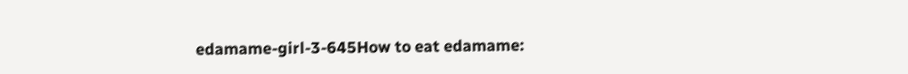edamame-girl-3-645How to eat edamame: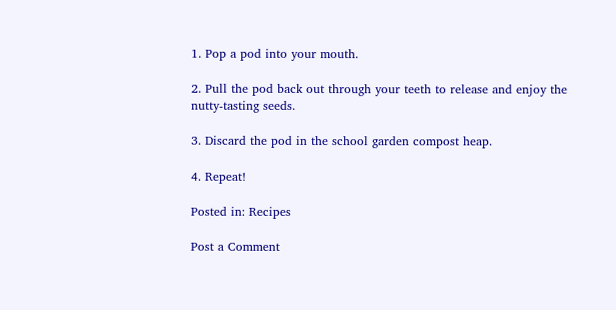1. Pop a pod into your mouth.

2. Pull the pod back out through your teeth to release and enjoy the nutty-tasting seeds.

3. Discard the pod in the school garden compost heap.

4. Repeat!

Posted in: Recipes

Post a Comment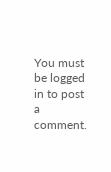You must be logged in to post a comment.